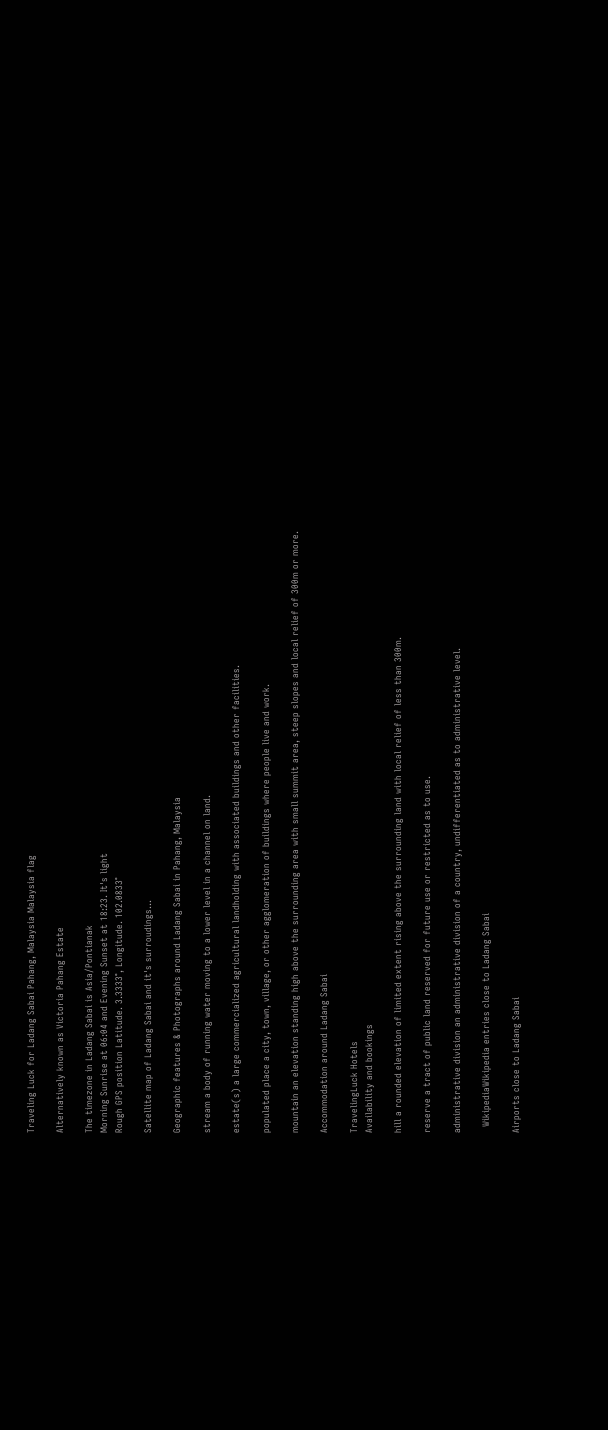Traveling Luck for Ladang Sabai Pahang, Malaysia Malaysia flag

Alternatively known as Victoria Pahang Estate

The timezone in Ladang Sabai is Asia/Pontianak
Morning Sunrise at 06:04 and Evening Sunset at 18:23. It's light
Rough GPS position Latitude. 3.3333°, Longitude. 102.0833°

Satellite map of Ladang Sabai and it's surroudings...

Geographic features & Photographs around Ladang Sabai in Pahang, Malaysia

stream a body of running water moving to a lower level in a channel on land.

estate(s) a large commercialized agricultural landholding with associated buildings and other facilities.

populated place a city, town, village, or other agglomeration of buildings where people live and work.

mountain an elevation standing high above the surrounding area with small summit area, steep slopes and local relief of 300m or more.

Accommodation around Ladang Sabai

TravelingLuck Hotels
Availability and bookings

hill a rounded elevation of limited extent rising above the surrounding land with local relief of less than 300m.

reserve a tract of public land reserved for future use or restricted as to use.

administrative division an administrative division of a country, undifferentiated as to administrative level.

  WikipediaWikipedia entries close to Ladang Sabai

Airports close to Ladang Sabai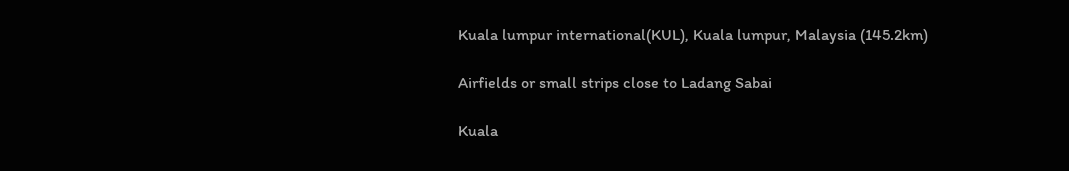Kuala lumpur international(KUL), Kuala lumpur, Malaysia (145.2km)

Airfields or small strips close to Ladang Sabai

Kuala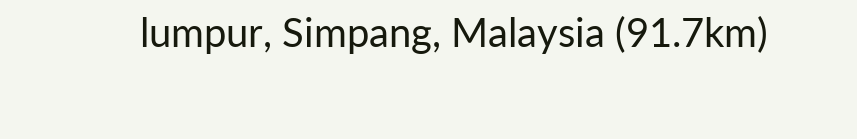lumpur, Simpang, Malaysia (91.7km)